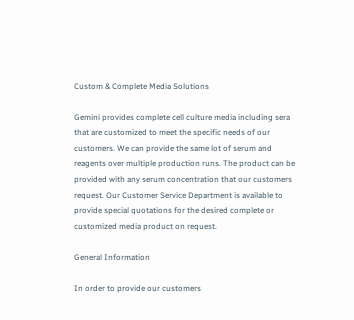Custom & Complete Media Solutions

Gemini provides complete cell culture media including sera that are customized to meet the specific needs of our customers. We can provide the same lot of serum and reagents over multiple production runs. The product can be provided with any serum concentration that our customers request. Our Customer Service Department is available to provide special quotations for the desired complete or customized media product on request.

General Information

In order to provide our customers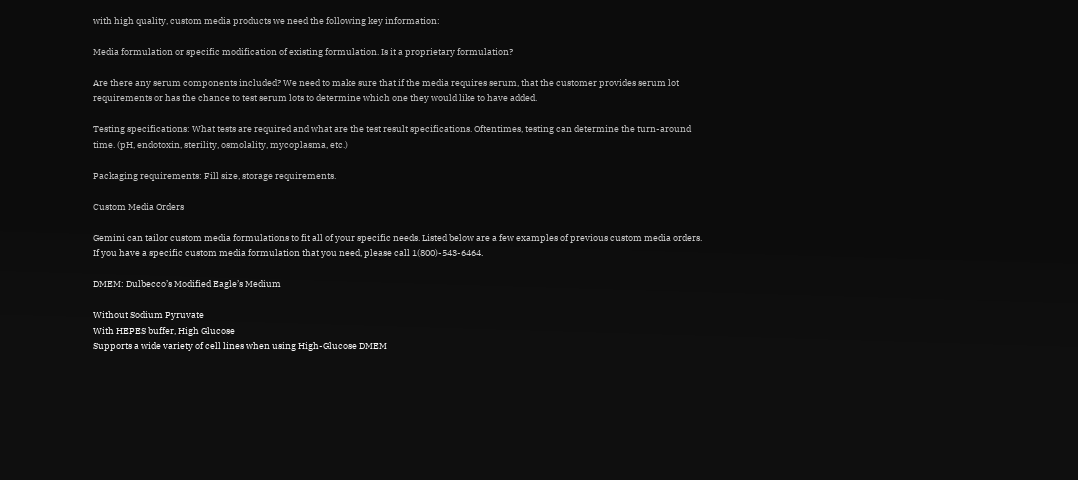with high quality, custom media products we need the following key information:

Media formulation or specific modification of existing formulation. Is it a proprietary formulation?

Are there any serum components included? We need to make sure that if the media requires serum, that the customer provides serum lot requirements or has the chance to test serum lots to determine which one they would like to have added.

Testing specifications: What tests are required and what are the test result specifications. Oftentimes, testing can determine the turn-around time. (pH, endotoxin, sterility, osmolality, mycoplasma, etc.)

Packaging requirements: Fill size, storage requirements.

Custom Media Orders

Gemini can tailor custom media formulations to fit all of your specific needs. Listed below are a few examples of previous custom media orders. If you have a specific custom media formulation that you need, please call 1(800)-543-6464.

DMEM: Dulbecco’s Modified Eagle’s Medium

Without Sodium Pyruvate
With HEPES buffer, High Glucose
Supports a wide variety of cell lines when using High-Glucose DMEM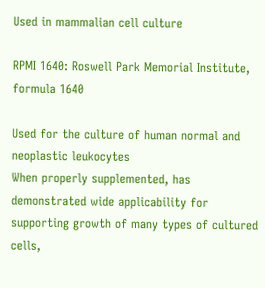Used in mammalian cell culture

RPMI 1640: Roswell Park Memorial Institute, formula 1640

Used for the culture of human normal and neoplastic leukocytes
When properly supplemented, has demonstrated wide applicability for supporting growth of many types of cultured cells,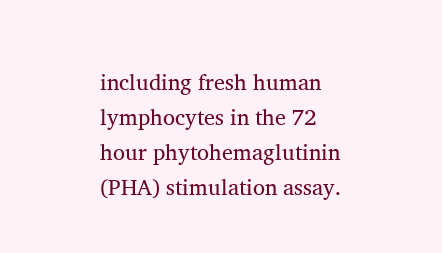including fresh human lymphocytes in the 72 hour phytohemaglutinin (PHA) stimulation assay.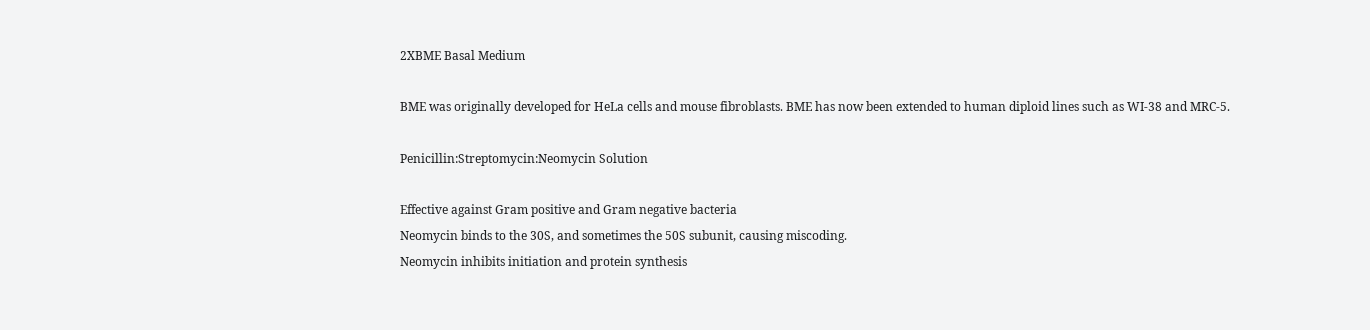2XBME Basal Medium

BME was originally developed for HeLa cells and mouse fibroblasts. BME has now been extended to human diploid lines such as WI-38 and MRC-5.

Penicillin:Streptomycin:Neomycin Solution

Effective against Gram positive and Gram negative bacteria
Neomycin binds to the 30S, and sometimes the 50S subunit, causing miscoding.
Neomycin inhibits initiation and protein synthesis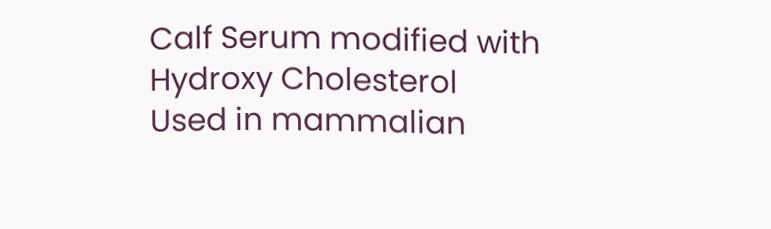Calf Serum modified with Hydroxy Cholesterol
Used in mammalian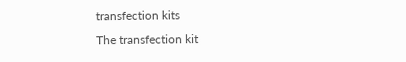transfection kits
The transfection kit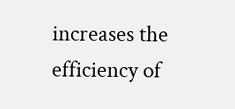increases the efficiency of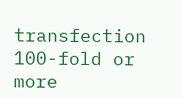transfection 100-fold or more